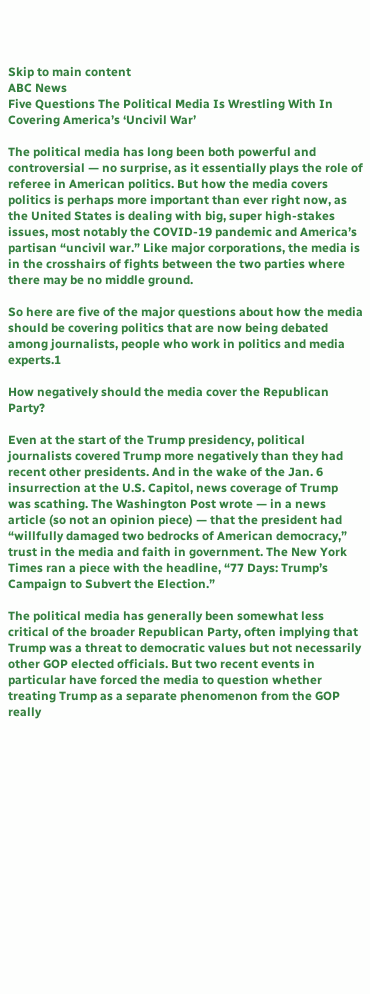Skip to main content
ABC News
Five Questions The Political Media Is Wrestling With In Covering America’s ‘Uncivil War’

The political media has long been both powerful and controversial — no surprise, as it essentially plays the role of referee in American politics. But how the media covers politics is perhaps more important than ever right now, as the United States is dealing with big, super high-stakes issues, most notably the COVID-19 pandemic and America’s partisan “uncivil war.” Like major corporations, the media is in the crosshairs of fights between the two parties where there may be no middle ground.

So here are five of the major questions about how the media should be covering politics that are now being debated among journalists, people who work in politics and media experts.1

How negatively should the media cover the Republican Party?

Even at the start of the Trump presidency, political journalists covered Trump more negatively than they had recent other presidents. And in the wake of the Jan. 6 insurrection at the U.S. Capitol, news coverage of Trump was scathing. The Washington Post wrote — in a news article (so not an opinion piece) — that the president had “willfully damaged two bedrocks of American democracy,” trust in the media and faith in government. The New York Times ran a piece with the headline, “77 Days: Trump’s Campaign to Subvert the Election.”

The political media has generally been somewhat less critical of the broader Republican Party, often implying that Trump was a threat to democratic values but not necessarily other GOP elected officials. But two recent events in particular have forced the media to question whether treating Trump as a separate phenomenon from the GOP really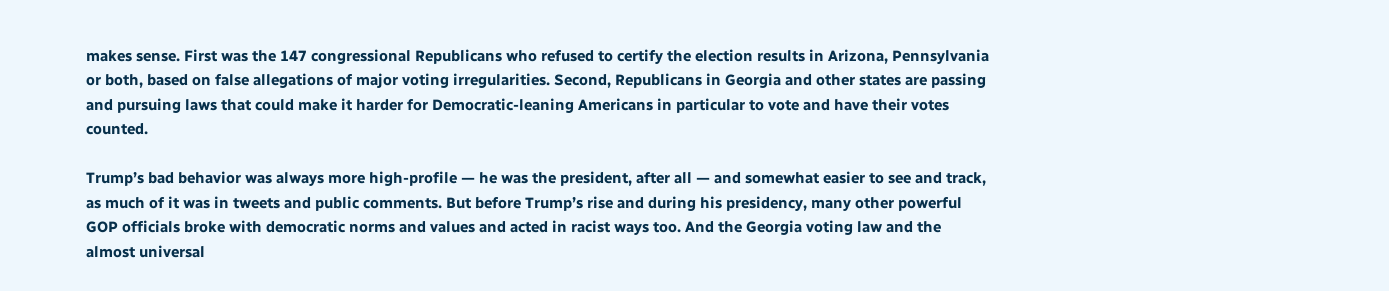makes sense. First was the 147 congressional Republicans who refused to certify the election results in Arizona, Pennsylvania or both, based on false allegations of major voting irregularities. Second, Republicans in Georgia and other states are passing and pursuing laws that could make it harder for Democratic-leaning Americans in particular to vote and have their votes counted.

Trump’s bad behavior was always more high-profile — he was the president, after all — and somewhat easier to see and track, as much of it was in tweets and public comments. But before Trump’s rise and during his presidency, many other powerful GOP officials broke with democratic norms and values and acted in racist ways too. And the Georgia voting law and the almost universal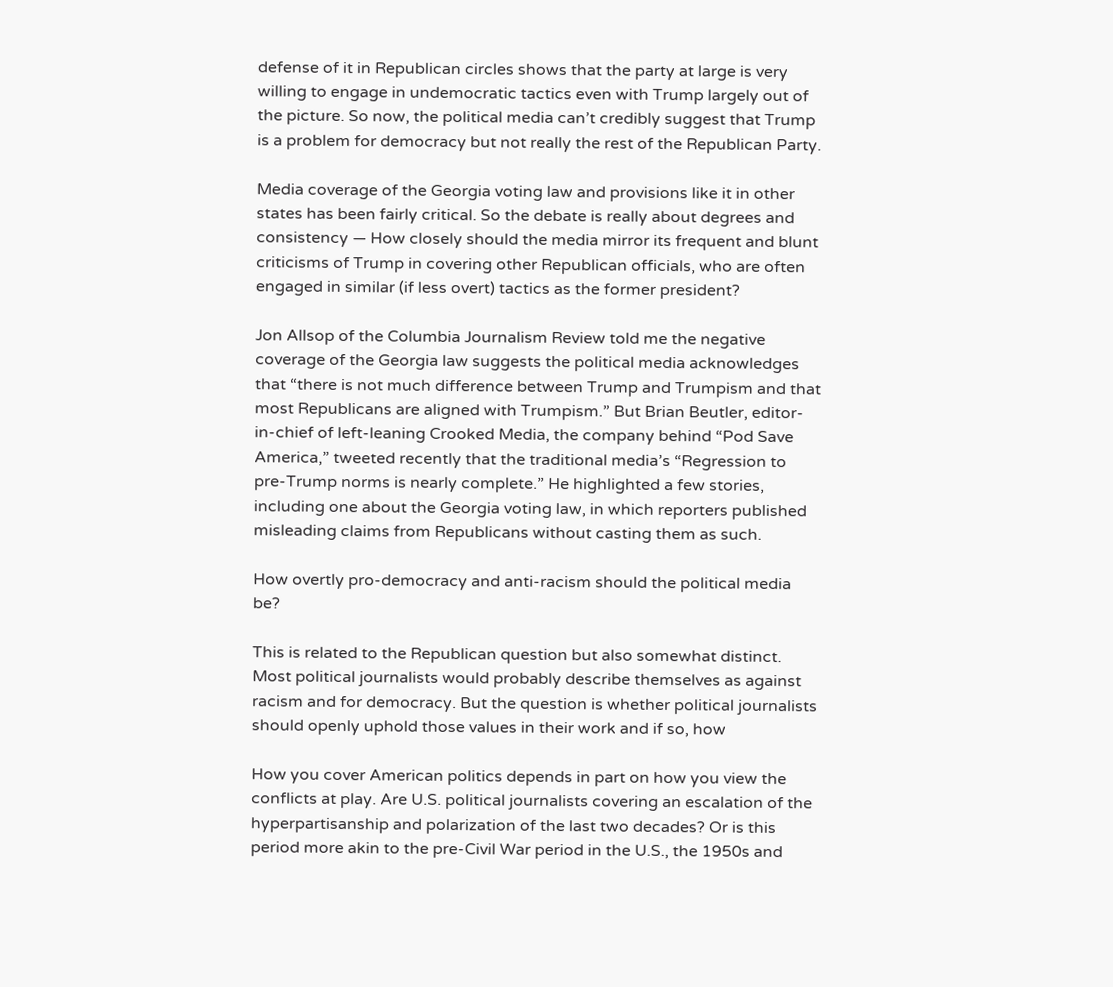defense of it in Republican circles shows that the party at large is very willing to engage in undemocratic tactics even with Trump largely out of the picture. So now, the political media can’t credibly suggest that Trump is a problem for democracy but not really the rest of the Republican Party.

Media coverage of the Georgia voting law and provisions like it in other states has been fairly critical. So the debate is really about degrees and consistency — How closely should the media mirror its frequent and blunt criticisms of Trump in covering other Republican officials, who are often engaged in similar (if less overt) tactics as the former president?

Jon Allsop of the Columbia Journalism Review told me the negative coverage of the Georgia law suggests the political media acknowledges that “there is not much difference between Trump and Trumpism and that most Republicans are aligned with Trumpism.” But Brian Beutler, editor-in-chief of left-leaning Crooked Media, the company behind “Pod Save America,” tweeted recently that the traditional media’s “Regression to pre-Trump norms is nearly complete.” He highlighted a few stories, including one about the Georgia voting law, in which reporters published misleading claims from Republicans without casting them as such.

How overtly pro-democracy and anti-racism should the political media be?

This is related to the Republican question but also somewhat distinct. Most political journalists would probably describe themselves as against racism and for democracy. But the question is whether political journalists should openly uphold those values in their work and if so, how

How you cover American politics depends in part on how you view the conflicts at play. Are U.S. political journalists covering an escalation of the hyperpartisanship and polarization of the last two decades? Or is this period more akin to the pre-Civil War period in the U.S., the 1950s and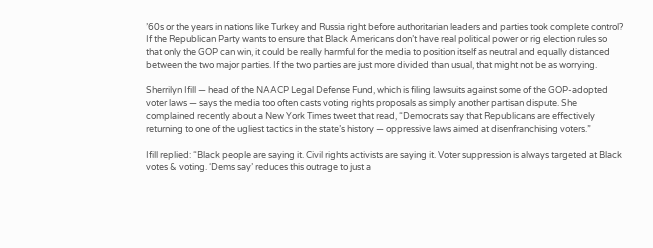’60s or the years in nations like Turkey and Russia right before authoritarian leaders and parties took complete control? If the Republican Party wants to ensure that Black Americans don’t have real political power or rig election rules so that only the GOP can win, it could be really harmful for the media to position itself as neutral and equally distanced between the two major parties. If the two parties are just more divided than usual, that might not be as worrying.

Sherrilyn Ifill — head of the NAACP Legal Defense Fund, which is filing lawsuits against some of the GOP-adopted voter laws — says the media too often casts voting rights proposals as simply another partisan dispute. She complained recently about a New York Times tweet that read, “Democrats say that Republicans are effectively returning to one of the ugliest tactics in the state’s history — oppressive laws aimed at disenfranchising voters.”

Ifill replied: “Black people are saying it. Civil rights activists are saying it. Voter suppression is always targeted at Black votes & voting. ‘Dems say’ reduces this outrage to just a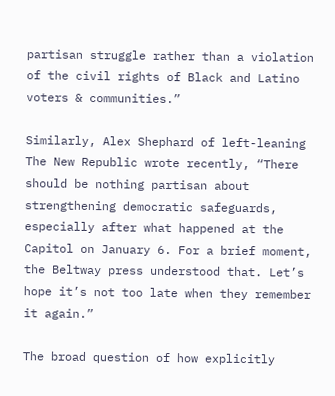partisan struggle rather than a violation of the civil rights of Black and Latino voters & communities.”

Similarly, Alex Shephard of left-leaning The New Republic wrote recently, “There should be nothing partisan about strengthening democratic safeguards, especially after what happened at the Capitol on January 6. For a brief moment, the Beltway press understood that. Let’s hope it’s not too late when they remember it again.”

The broad question of how explicitly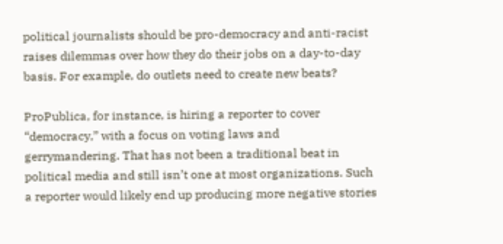political journalists should be pro-democracy and anti-racist raises dilemmas over how they do their jobs on a day-to-day basis. For example, do outlets need to create new beats?

ProPublica, for instance, is hiring a reporter to cover “democracy,” with a focus on voting laws and gerrymandering. That has not been a traditional beat in political media and still isn’t one at most organizations. Such a reporter would likely end up producing more negative stories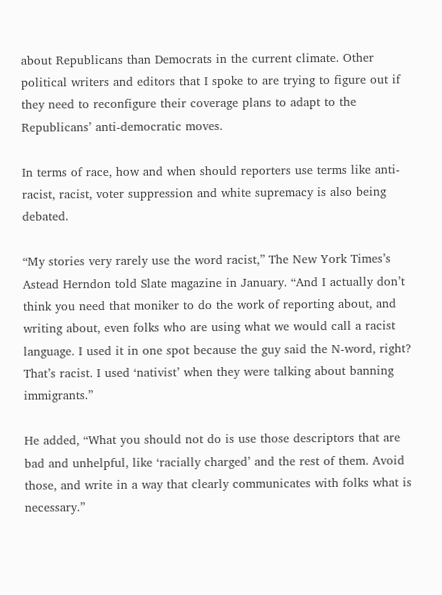about Republicans than Democrats in the current climate. Other political writers and editors that I spoke to are trying to figure out if they need to reconfigure their coverage plans to adapt to the Republicans’ anti-democratic moves.

In terms of race, how and when should reporters use terms like anti-racist, racist, voter suppression and white supremacy is also being debated.

“My stories very rarely use the word racist,” The New York Times’s Astead Herndon told Slate magazine in January. “And I actually don’t think you need that moniker to do the work of reporting about, and writing about, even folks who are using what we would call a racist language. I used it in one spot because the guy said the N-word, right? That’s racist. I used ‘nativist’ when they were talking about banning immigrants.”

He added, “What you should not do is use those descriptors that are bad and unhelpful, like ‘racially charged’ and the rest of them. Avoid those, and write in a way that clearly communicates with folks what is necessary.”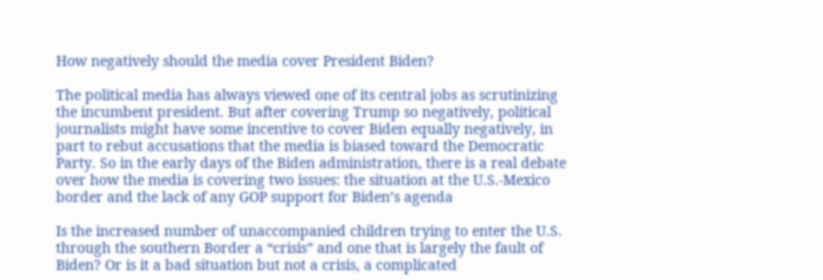How negatively should the media cover President Biden?

The political media has always viewed one of its central jobs as scrutinizing the incumbent president. But after covering Trump so negatively, political journalists might have some incentive to cover Biden equally negatively, in part to rebut accusations that the media is biased toward the Democratic Party. So in the early days of the Biden administration, there is a real debate over how the media is covering two issues: the situation at the U.S.-Mexico border and the lack of any GOP support for Biden’s agenda

Is the increased number of unaccompanied children trying to enter the U.S. through the southern Border a “crisis” and one that is largely the fault of Biden? Or is it a bad situation but not a crisis, a complicated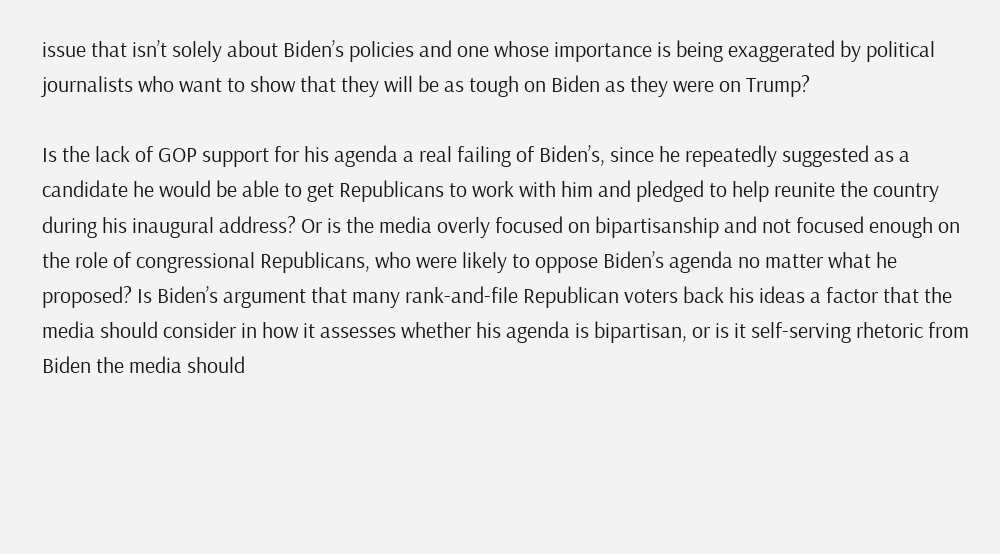issue that isn’t solely about Biden’s policies and one whose importance is being exaggerated by political journalists who want to show that they will be as tough on Biden as they were on Trump?

Is the lack of GOP support for his agenda a real failing of Biden’s, since he repeatedly suggested as a candidate he would be able to get Republicans to work with him and pledged to help reunite the country during his inaugural address? Or is the media overly focused on bipartisanship and not focused enough on the role of congressional Republicans, who were likely to oppose Biden’s agenda no matter what he proposed? Is Biden’s argument that many rank-and-file Republican voters back his ideas a factor that the media should consider in how it assesses whether his agenda is bipartisan, or is it self-serving rhetoric from Biden the media should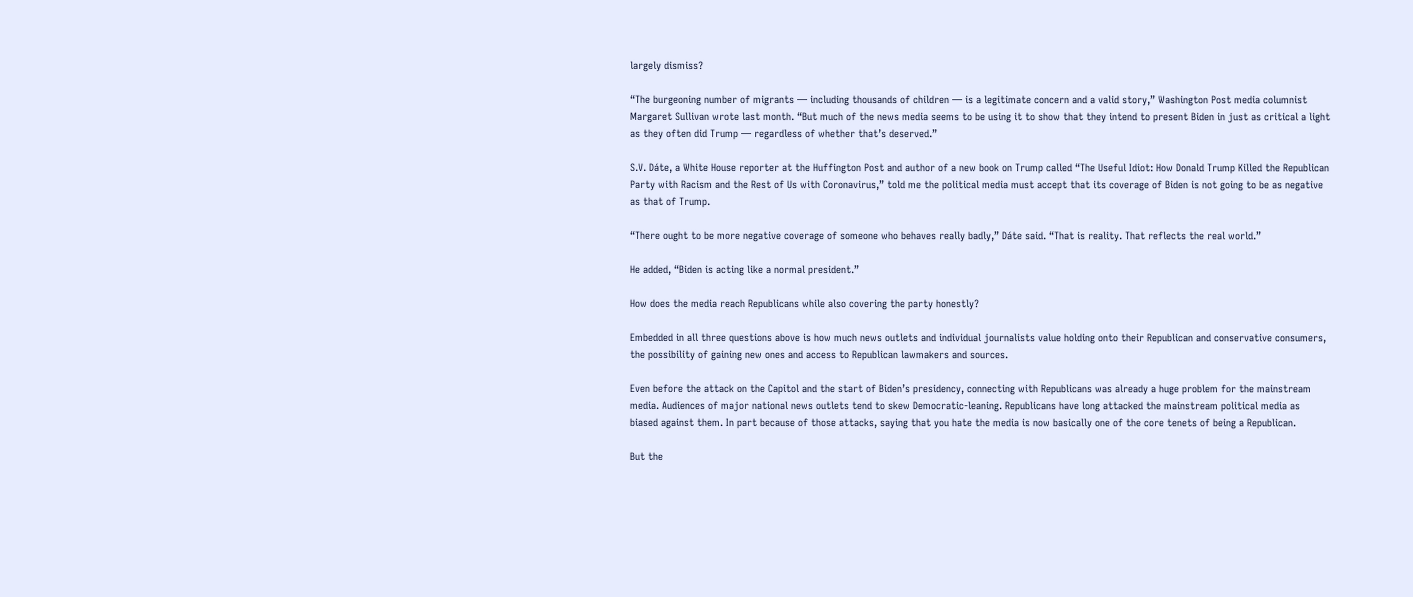largely dismiss?

“The burgeoning number of migrants — including thousands of children — is a legitimate concern and a valid story,” Washington Post media columnist Margaret Sullivan wrote last month. “But much of the news media seems to be using it to show that they intend to present Biden in just as critical a light as they often did Trump — regardless of whether that’s deserved.”

S.V. Dáte, a White House reporter at the Huffington Post and author of a new book on Trump called “The Useful Idiot: How Donald Trump Killed the Republican Party with Racism and the Rest of Us with Coronavirus,” told me the political media must accept that its coverage of Biden is not going to be as negative as that of Trump.

“There ought to be more negative coverage of someone who behaves really badly,” Dáte said. “That is reality. That reflects the real world.”

He added, “Biden is acting like a normal president.”

How does the media reach Republicans while also covering the party honestly?

Embedded in all three questions above is how much news outlets and individual journalists value holding onto their Republican and conservative consumers, the possibility of gaining new ones and access to Republican lawmakers and sources.

Even before the attack on the Capitol and the start of Biden’s presidency, connecting with Republicans was already a huge problem for the mainstream media. Audiences of major national news outlets tend to skew Democratic-leaning. Republicans have long attacked the mainstream political media as biased against them. In part because of those attacks, saying that you hate the media is now basically one of the core tenets of being a Republican.

But the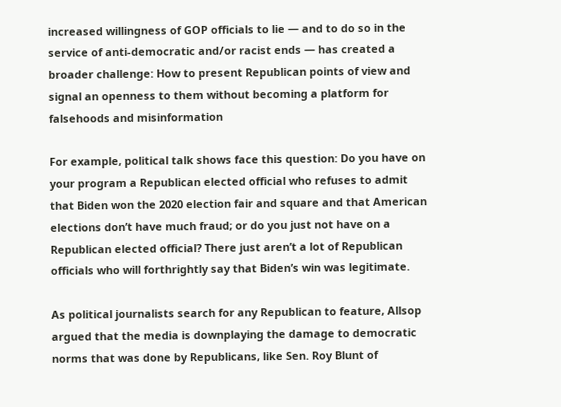increased willingness of GOP officials to lie — and to do so in the service of anti-democratic and/or racist ends — has created a broader challenge: How to present Republican points of view and signal an openness to them without becoming a platform for falsehoods and misinformation

For example, political talk shows face this question: Do you have on your program a Republican elected official who refuses to admit that Biden won the 2020 election fair and square and that American elections don’t have much fraud; or do you just not have on a Republican elected official? There just aren’t a lot of Republican officials who will forthrightly say that Biden’s win was legitimate.

As political journalists search for any Republican to feature, Allsop argued that the media is downplaying the damage to democratic norms that was done by Republicans, like Sen. Roy Blunt of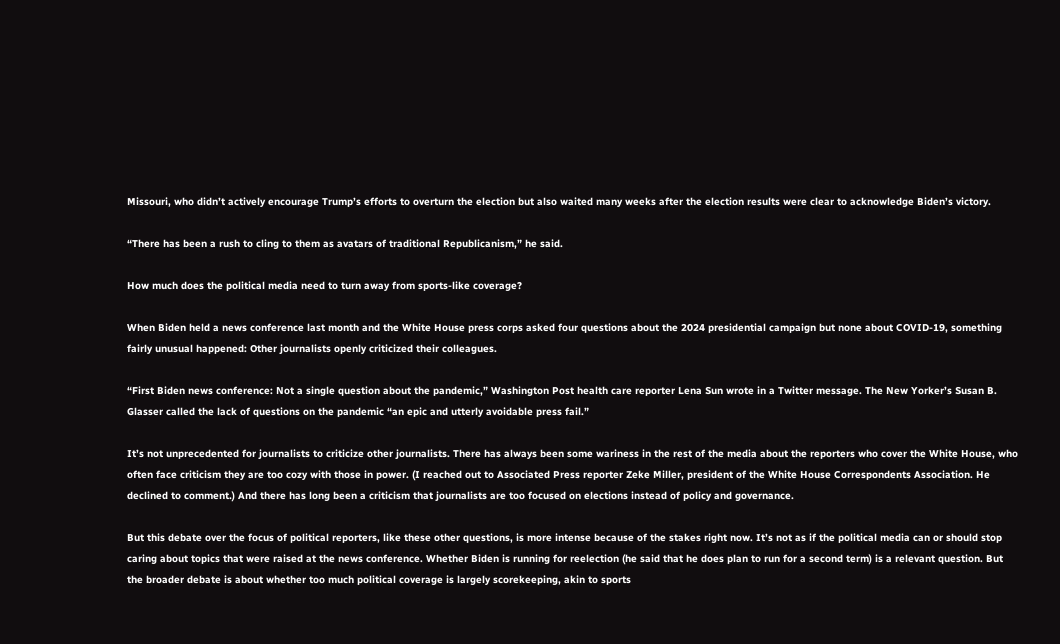Missouri, who didn’t actively encourage Trump’s efforts to overturn the election but also waited many weeks after the election results were clear to acknowledge Biden’s victory.

“There has been a rush to cling to them as avatars of traditional Republicanism,” he said.

How much does the political media need to turn away from sports-like coverage?

When Biden held a news conference last month and the White House press corps asked four questions about the 2024 presidential campaign but none about COVID-19, something fairly unusual happened: Other journalists openly criticized their colleagues.

“First Biden news conference: Not a single question about the pandemic,” Washington Post health care reporter Lena Sun wrote in a Twitter message. The New Yorker’s Susan B. Glasser called the lack of questions on the pandemic “an epic and utterly avoidable press fail.”

It’s not unprecedented for journalists to criticize other journalists. There has always been some wariness in the rest of the media about the reporters who cover the White House, who often face criticism they are too cozy with those in power. (I reached out to Associated Press reporter Zeke Miller, president of the White House Correspondents Association. He declined to comment.) And there has long been a criticism that journalists are too focused on elections instead of policy and governance.

But this debate over the focus of political reporters, like these other questions, is more intense because of the stakes right now. It’s not as if the political media can or should stop caring about topics that were raised at the news conference. Whether Biden is running for reelection (he said that he does plan to run for a second term) is a relevant question. But the broader debate is about whether too much political coverage is largely scorekeeping, akin to sports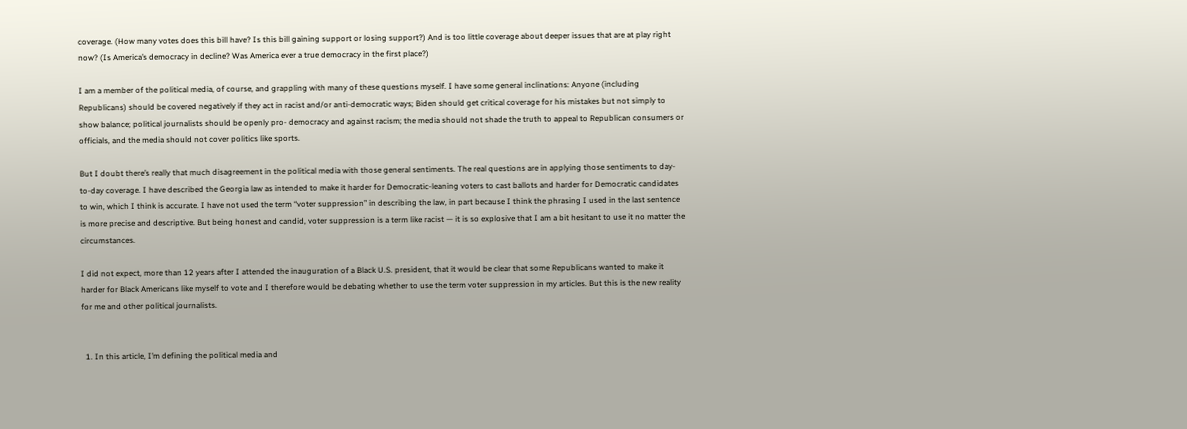coverage. (How many votes does this bill have? Is this bill gaining support or losing support?) And is too little coverage about deeper issues that are at play right now? (Is America’s democracy in decline? Was America ever a true democracy in the first place?)

I am a member of the political media, of course, and grappling with many of these questions myself. I have some general inclinations: Anyone (including Republicans) should be covered negatively if they act in racist and/or anti-democratic ways; Biden should get critical coverage for his mistakes but not simply to show balance; political journalists should be openly pro- democracy and against racism; the media should not shade the truth to appeal to Republican consumers or officials, and the media should not cover politics like sports.

But I doubt there’s really that much disagreement in the political media with those general sentiments. The real questions are in applying those sentiments to day-to-day coverage. I have described the Georgia law as intended to make it harder for Democratic-leaning voters to cast ballots and harder for Democratic candidates to win, which I think is accurate. I have not used the term “voter suppression” in describing the law, in part because I think the phrasing I used in the last sentence is more precise and descriptive. But being honest and candid, voter suppression is a term like racist — it is so explosive that I am a bit hesitant to use it no matter the circumstances.

I did not expect, more than 12 years after I attended the inauguration of a Black U.S. president, that it would be clear that some Republicans wanted to make it harder for Black Americans like myself to vote and I therefore would be debating whether to use the term voter suppression in my articles. But this is the new reality for me and other political journalists.


  1. In this article, I’m defining the political media and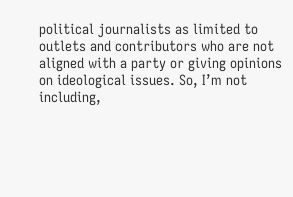political journalists as limited to outlets and contributors who are not aligned with a party or giving opinions on ideological issues. So, I’m not including,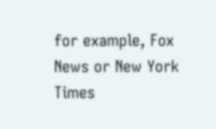for example, Fox News or New York Times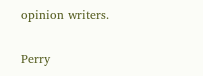opinion writers.

Perry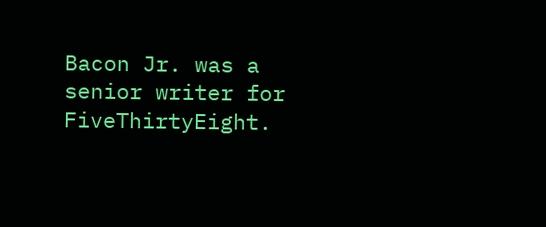Bacon Jr. was a senior writer for FiveThirtyEight.